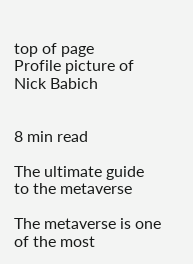top of page
Profile picture of Nick Babich


8 min read

The ultimate guide to the metaverse

The metaverse is one of the most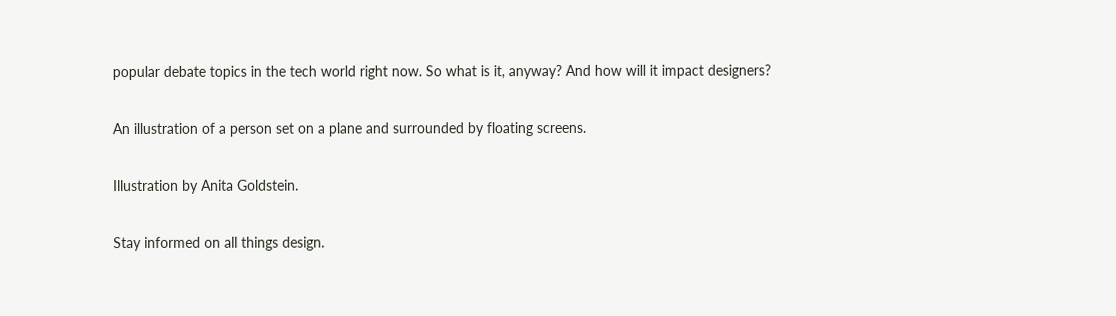popular debate topics in the tech world right now. So what is it, anyway? And how will it impact designers?

An illustration of a person set on a plane and surrounded by floating screens.

Illustration by Anita Goldstein.

Stay informed on all things design.